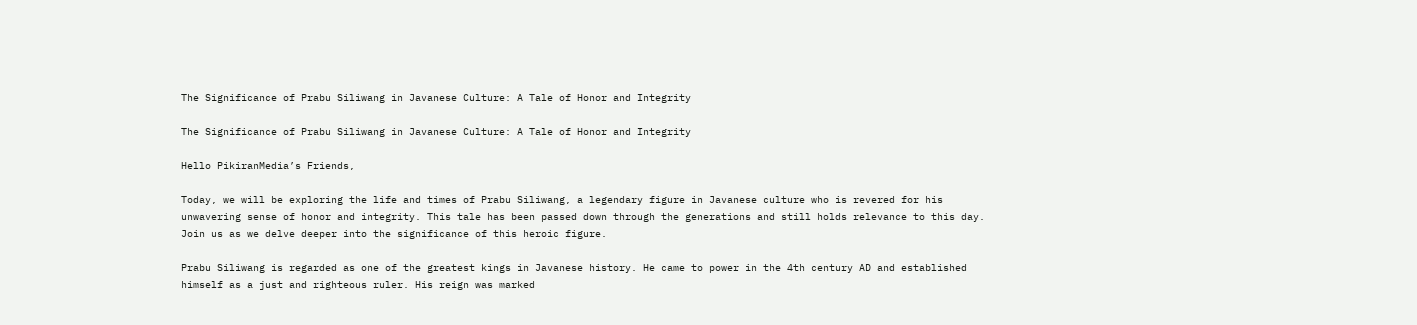The Significance of Prabu Siliwang in Javanese Culture: A Tale of Honor and Integrity

The Significance of Prabu Siliwang in Javanese Culture: A Tale of Honor and Integrity

Hello PikiranMedia’s Friends,

Today, we will be exploring the life and times of Prabu Siliwang, a legendary figure in Javanese culture who is revered for his unwavering sense of honor and integrity. This tale has been passed down through the generations and still holds relevance to this day. Join us as we delve deeper into the significance of this heroic figure.

Prabu Siliwang is regarded as one of the greatest kings in Javanese history. He came to power in the 4th century AD and established himself as a just and righteous ruler. His reign was marked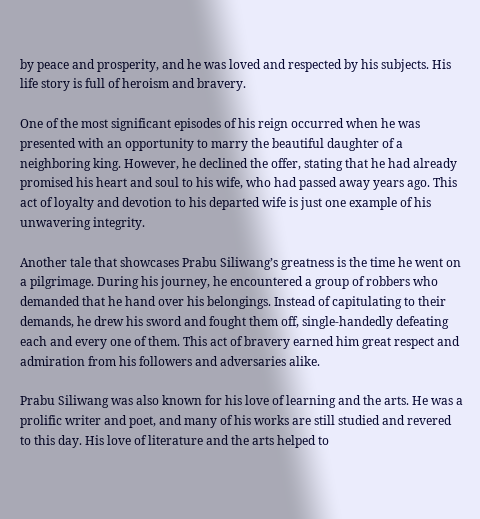by peace and prosperity, and he was loved and respected by his subjects. His life story is full of heroism and bravery.

One of the most significant episodes of his reign occurred when he was presented with an opportunity to marry the beautiful daughter of a neighboring king. However, he declined the offer, stating that he had already promised his heart and soul to his wife, who had passed away years ago. This act of loyalty and devotion to his departed wife is just one example of his unwavering integrity.

Another tale that showcases Prabu Siliwang’s greatness is the time he went on a pilgrimage. During his journey, he encountered a group of robbers who demanded that he hand over his belongings. Instead of capitulating to their demands, he drew his sword and fought them off, single-handedly defeating each and every one of them. This act of bravery earned him great respect and admiration from his followers and adversaries alike.

Prabu Siliwang was also known for his love of learning and the arts. He was a prolific writer and poet, and many of his works are still studied and revered to this day. His love of literature and the arts helped to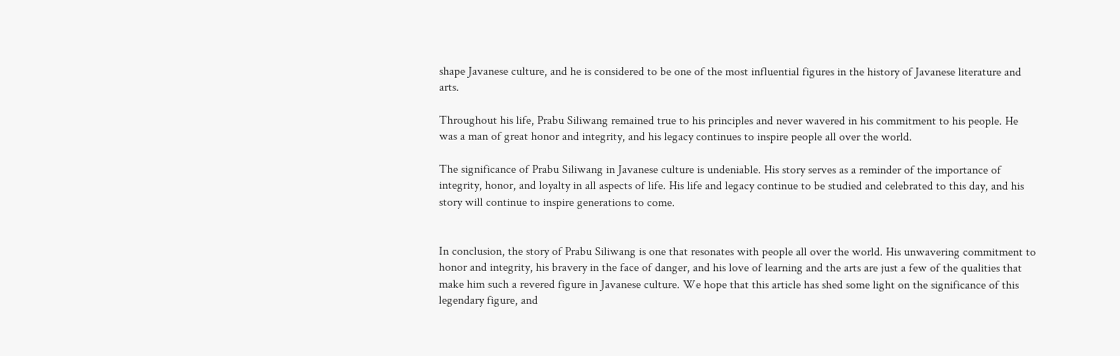shape Javanese culture, and he is considered to be one of the most influential figures in the history of Javanese literature and arts.

Throughout his life, Prabu Siliwang remained true to his principles and never wavered in his commitment to his people. He was a man of great honor and integrity, and his legacy continues to inspire people all over the world.

The significance of Prabu Siliwang in Javanese culture is undeniable. His story serves as a reminder of the importance of integrity, honor, and loyalty in all aspects of life. His life and legacy continue to be studied and celebrated to this day, and his story will continue to inspire generations to come.


In conclusion, the story of Prabu Siliwang is one that resonates with people all over the world. His unwavering commitment to honor and integrity, his bravery in the face of danger, and his love of learning and the arts are just a few of the qualities that make him such a revered figure in Javanese culture. We hope that this article has shed some light on the significance of this legendary figure, and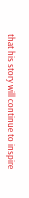that his story will continue to inspire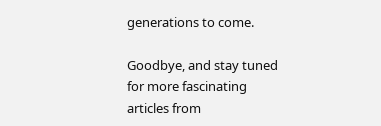generations to come.

Goodbye, and stay tuned for more fascinating articles from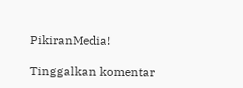PikiranMedia!

Tinggalkan komentar